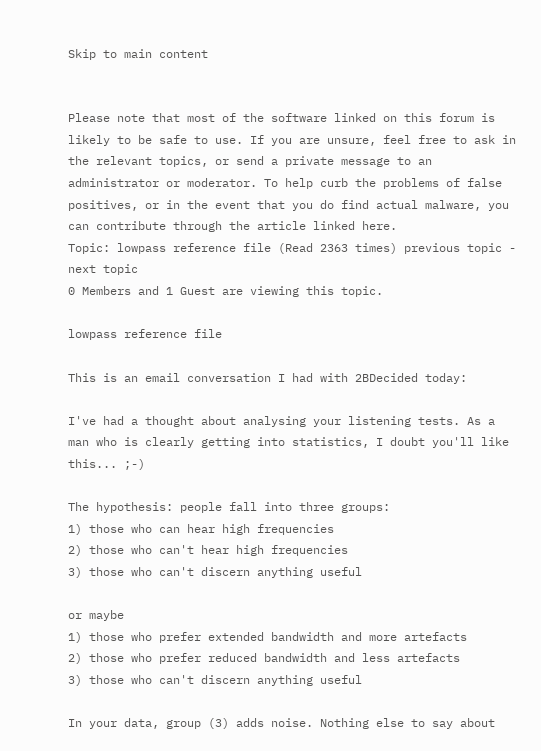Skip to main content


Please note that most of the software linked on this forum is likely to be safe to use. If you are unsure, feel free to ask in the relevant topics, or send a private message to an administrator or moderator. To help curb the problems of false positives, or in the event that you do find actual malware, you can contribute through the article linked here.
Topic: lowpass reference file (Read 2363 times) previous topic - next topic
0 Members and 1 Guest are viewing this topic.

lowpass reference file

This is an email conversation I had with 2BDecided today:

I've had a thought about analysing your listening tests. As a man who is clearly getting into statistics, I doubt you'll like this... ;-)

The hypothesis: people fall into three groups:
1) those who can hear high frequencies
2) those who can't hear high frequencies
3) those who can't discern anything useful

or maybe
1) those who prefer extended bandwidth and more artefacts
2) those who prefer reduced bandwidth and less artefacts
3) those who can't discern anything useful

In your data, group (3) adds noise. Nothing else to say about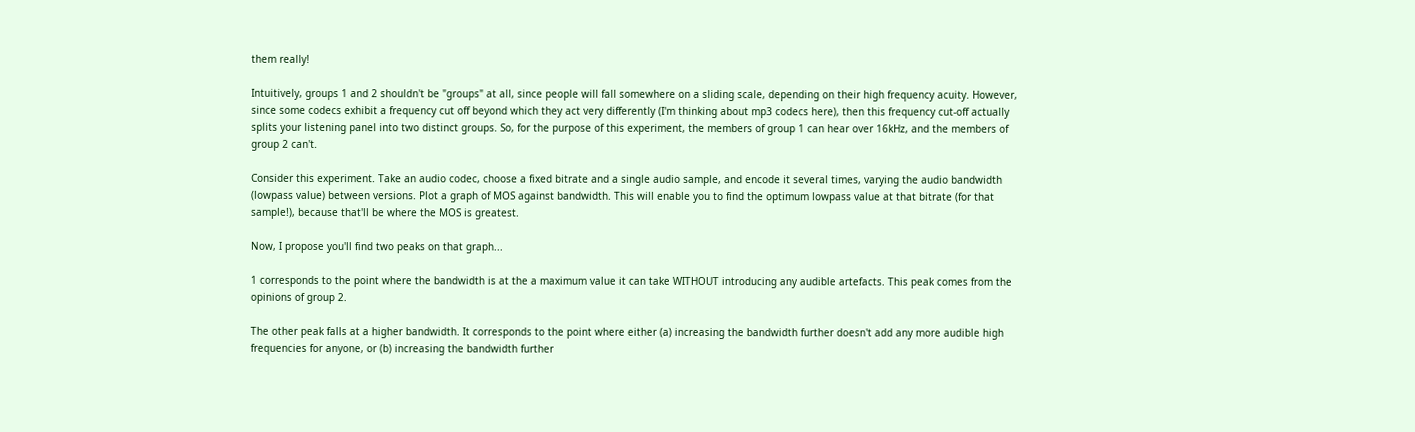them really!

Intuitively, groups 1 and 2 shouldn't be "groups" at all, since people will fall somewhere on a sliding scale, depending on their high frequency acuity. However, since some codecs exhibit a frequency cut off beyond which they act very differently (I'm thinking about mp3 codecs here), then this frequency cut-off actually splits your listening panel into two distinct groups. So, for the purpose of this experiment, the members of group 1 can hear over 16kHz, and the members of group 2 can't.

Consider this experiment. Take an audio codec, choose a fixed bitrate and a single audio sample, and encode it several times, varying the audio bandwidth (lowpass value) between versions. Plot a graph of MOS against bandwidth. This will enable you to find the optimum lowpass value at that bitrate (for that sample!), because that'll be where the MOS is greatest.

Now, I propose you'll find two peaks on that graph...

1 corresponds to the point where the bandwidth is at the a maximum value it can take WITHOUT introducing any audible artefacts. This peak comes from the opinions of group 2.

The other peak falls at a higher bandwidth. It corresponds to the point where either (a) increasing the bandwidth further doesn't add any more audible high frequencies for anyone, or (b) increasing the bandwidth further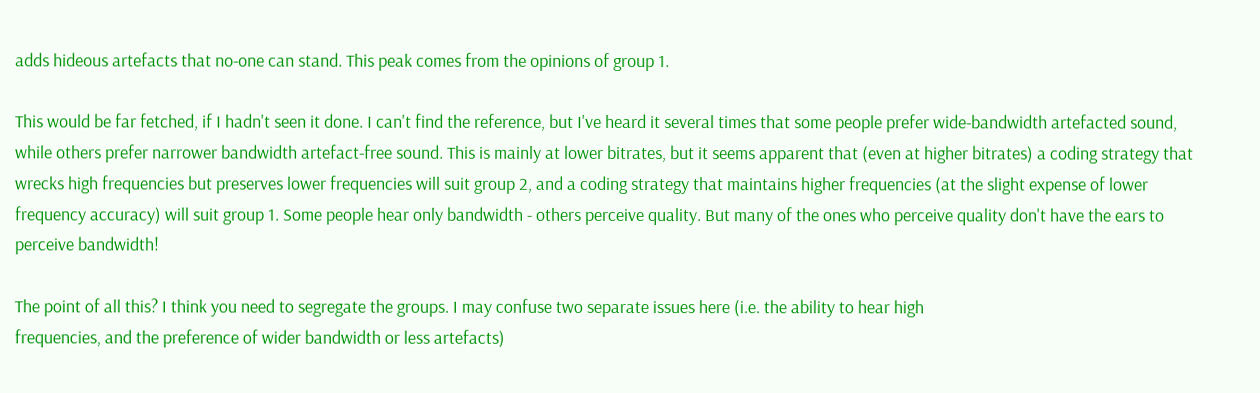adds hideous artefacts that no-one can stand. This peak comes from the opinions of group 1.

This would be far fetched, if I hadn't seen it done. I can't find the reference, but I've heard it several times that some people prefer wide-bandwidth artefacted sound, while others prefer narrower bandwidth artefact-free sound. This is mainly at lower bitrates, but it seems apparent that (even at higher bitrates) a coding strategy that wrecks high frequencies but preserves lower frequencies will suit group 2, and a coding strategy that maintains higher frequencies (at the slight expense of lower frequency accuracy) will suit group 1. Some people hear only bandwidth - others perceive quality. But many of the ones who perceive quality don't have the ears to perceive bandwidth!

The point of all this? I think you need to segregate the groups. I may confuse two separate issues here (i.e. the ability to hear high
frequencies, and the preference of wider bandwidth or less artefacts)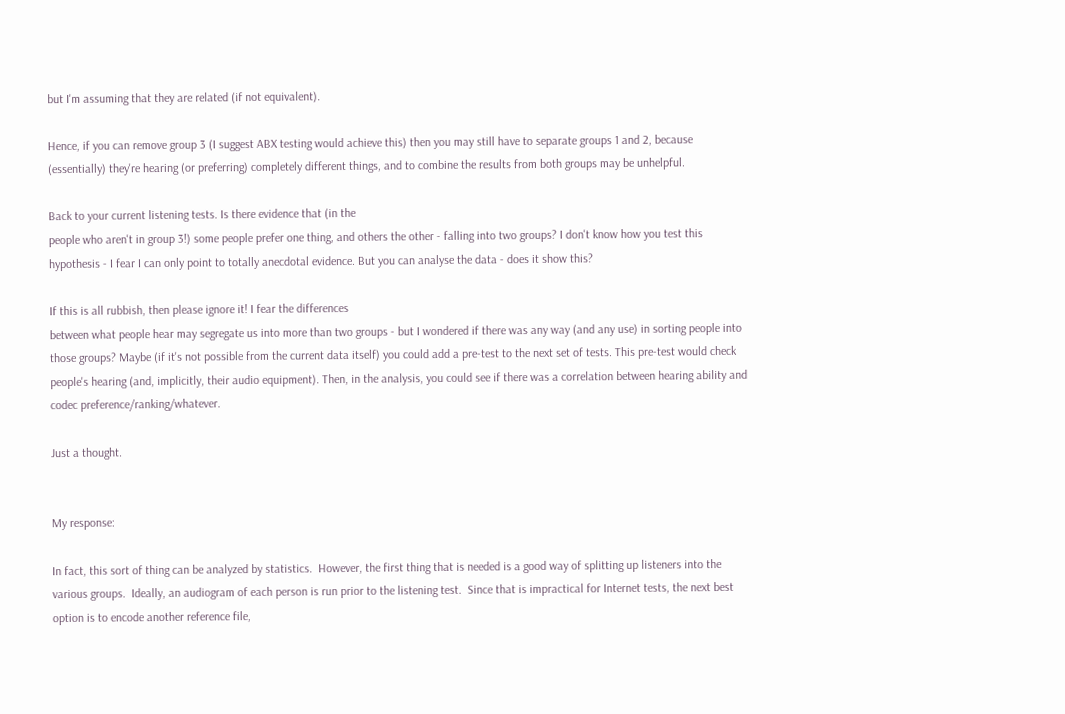but I'm assuming that they are related (if not equivalent).

Hence, if you can remove group 3 (I suggest ABX testing would achieve this) then you may still have to separate groups 1 and 2, because (essentially) they're hearing (or preferring) completely different things, and to combine the results from both groups may be unhelpful.

Back to your current listening tests. Is there evidence that (in the
people who aren't in group 3!) some people prefer one thing, and others the other - falling into two groups? I don't know how you test this hypothesis - I fear I can only point to totally anecdotal evidence. But you can analyse the data - does it show this?

If this is all rubbish, then please ignore it! I fear the differences
between what people hear may segregate us into more than two groups - but I wondered if there was any way (and any use) in sorting people into those groups? Maybe (if it's not possible from the current data itself) you could add a pre-test to the next set of tests. This pre-test would check people's hearing (and, implicitly, their audio equipment). Then, in the analysis, you could see if there was a correlation between hearing ability and codec preference/ranking/whatever.

Just a thought.


My response:

In fact, this sort of thing can be analyzed by statistics.  However, the first thing that is needed is a good way of splitting up listeners into the various groups.  Ideally, an audiogram of each person is run prior to the listening test.  Since that is impractical for Internet tests, the next best option is to encode another reference file,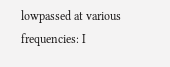lowpassed at various frequencies: I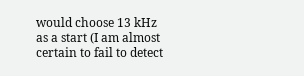would choose 13 kHz as a start (I am almost certain to fail to detect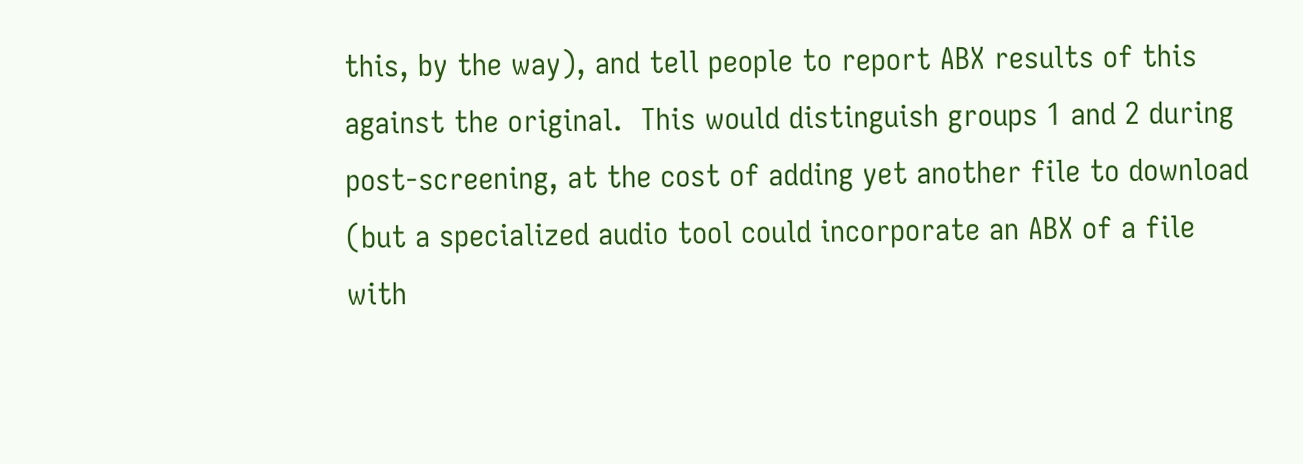this, by the way), and tell people to report ABX results of this against the original.  This would distinguish groups 1 and 2 during post-screening, at the cost of adding yet another file to download (but a specialized audio tool could incorporate an ABX of a file with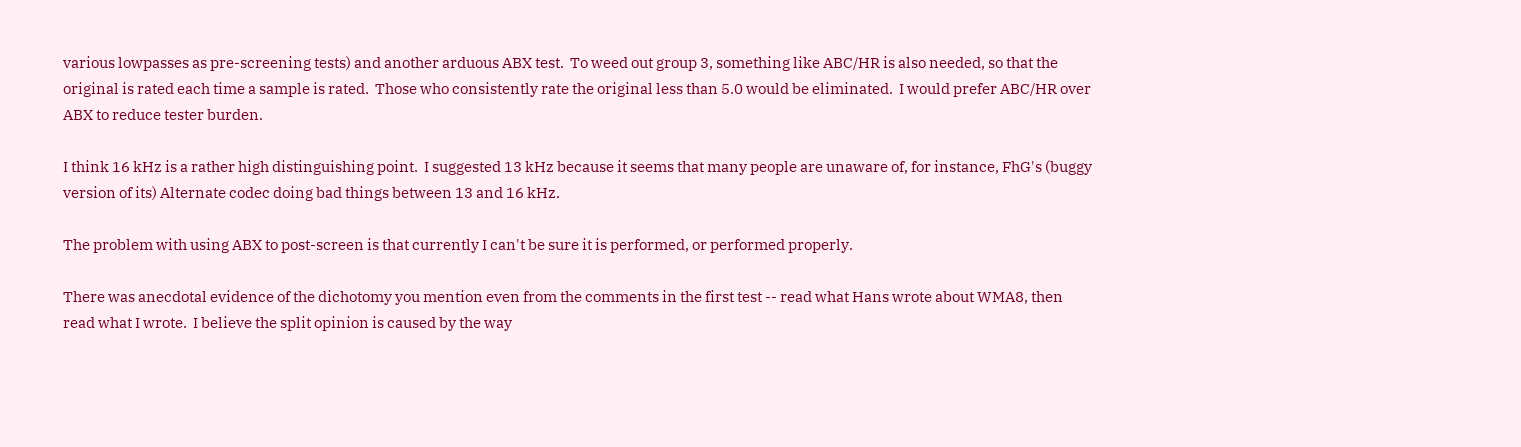various lowpasses as pre-screening tests) and another arduous ABX test.  To weed out group 3, something like ABC/HR is also needed, so that the original is rated each time a sample is rated.  Those who consistently rate the original less than 5.0 would be eliminated.  I would prefer ABC/HR over ABX to reduce tester burden.

I think 16 kHz is a rather high distinguishing point.  I suggested 13 kHz because it seems that many people are unaware of, for instance, FhG's (buggy version of its) Alternate codec doing bad things between 13 and 16 kHz.

The problem with using ABX to post-screen is that currently I can't be sure it is performed, or performed properly.

There was anecdotal evidence of the dichotomy you mention even from the comments in the first test -- read what Hans wrote about WMA8, then read what I wrote.  I believe the split opinion is caused by the way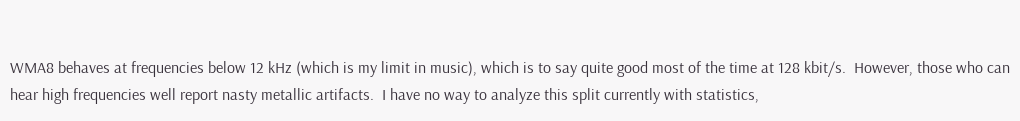WMA8 behaves at frequencies below 12 kHz (which is my limit in music), which is to say quite good most of the time at 128 kbit/s.  However, those who can hear high frequencies well report nasty metallic artifacts.  I have no way to analyze this split currently with statistics,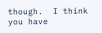though.  I think you have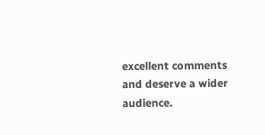excellent comments and deserve a wider audience.